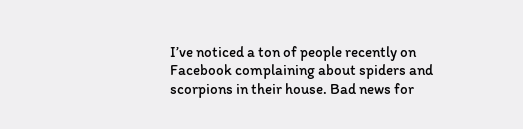I’ve noticed a ton of people recently on Facebook complaining about spiders and scorpions in their house. Bad news for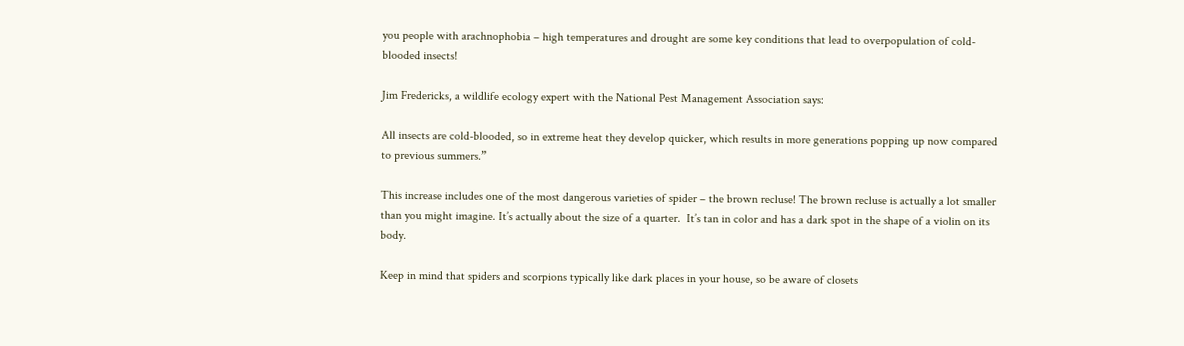you people with arachnophobia – high temperatures and drought are some key conditions that lead to overpopulation of cold-blooded insects!

Jim Fredericks, a wildlife ecology expert with the National Pest Management Association says:

All insects are cold-blooded, so in extreme heat they develop quicker, which results in more generations popping up now compared to previous summers.”

This increase includes one of the most dangerous varieties of spider – the brown recluse! The brown recluse is actually a lot smaller than you might imagine. It’s actually about the size of a quarter.  It’s tan in color and has a dark spot in the shape of a violin on its body.

Keep in mind that spiders and scorpions typically like dark places in your house, so be aware of closets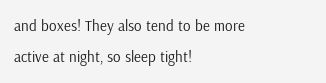and boxes! They also tend to be more active at night, so sleep tight!